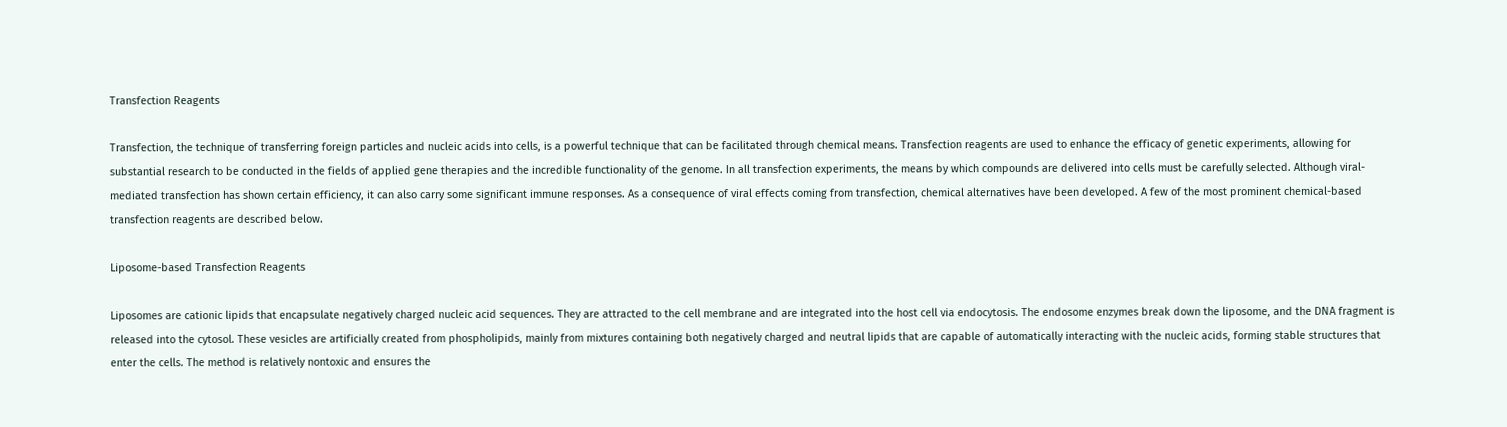Transfection Reagents

Transfection, the technique of transferring foreign particles and nucleic acids into cells, is a powerful technique that can be facilitated through chemical means. Transfection reagents are used to enhance the efficacy of genetic experiments, allowing for substantial research to be conducted in the fields of applied gene therapies and the incredible functionality of the genome. In all transfection experiments, the means by which compounds are delivered into cells must be carefully selected. Although viral-mediated transfection has shown certain efficiency, it can also carry some significant immune responses. As a consequence of viral effects coming from transfection, chemical alternatives have been developed. A few of the most prominent chemical-based transfection reagents are described below.

Liposome-based Transfection Reagents

Liposomes are cationic lipids that encapsulate negatively charged nucleic acid sequences. They are attracted to the cell membrane and are integrated into the host cell via endocytosis. The endosome enzymes break down the liposome, and the DNA fragment is released into the cytosol. These vesicles are artificially created from phospholipids, mainly from mixtures containing both negatively charged and neutral lipids that are capable of automatically interacting with the nucleic acids, forming stable structures that enter the cells. The method is relatively nontoxic and ensures the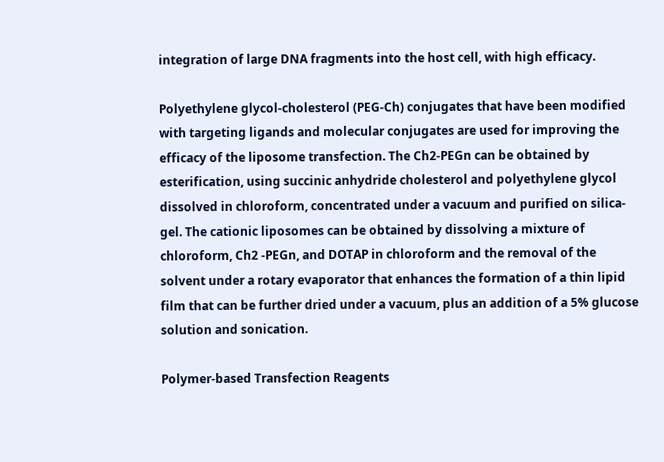integration of large DNA fragments into the host cell, with high efficacy.

Polyethylene glycol-cholesterol (PEG-Ch) conjugates that have been modified with targeting ligands and molecular conjugates are used for improving the efficacy of the liposome transfection. The Ch2-PEGn can be obtained by esterification, using succinic anhydride cholesterol and polyethylene glycol dissolved in chloroform, concentrated under a vacuum and purified on silica-gel. The cationic liposomes can be obtained by dissolving a mixture of chloroform, Ch2 -PEGn, and DOTAP in chloroform and the removal of the solvent under a rotary evaporator that enhances the formation of a thin lipid film that can be further dried under a vacuum, plus an addition of a 5% glucose solution and sonication.

Polymer-based Transfection Reagents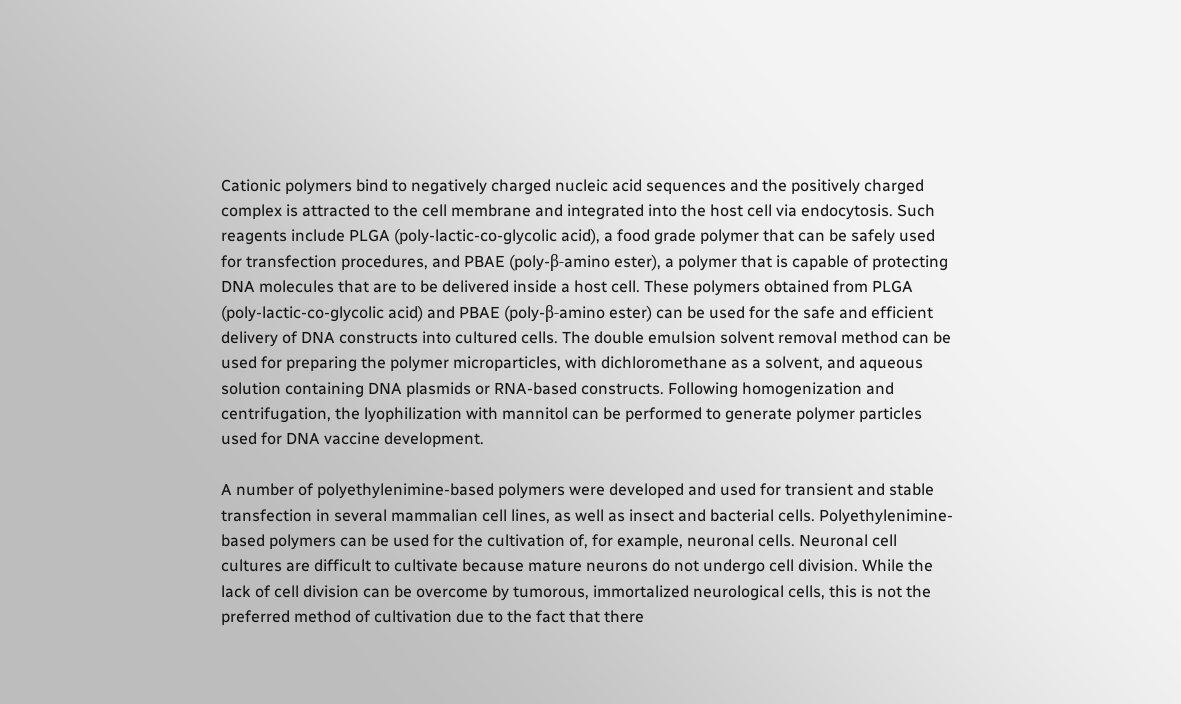Cationic polymers bind to negatively charged nucleic acid sequences and the positively charged complex is attracted to the cell membrane and integrated into the host cell via endocytosis. Such reagents include PLGA (poly-lactic-co-glycolic acid), a food grade polymer that can be safely used for transfection procedures, and PBAE (poly-β-amino ester), a polymer that is capable of protecting DNA molecules that are to be delivered inside a host cell. These polymers obtained from PLGA (poly-lactic-co-glycolic acid) and PBAE (poly-β-amino ester) can be used for the safe and efficient delivery of DNA constructs into cultured cells. The double emulsion solvent removal method can be used for preparing the polymer microparticles, with dichloromethane as a solvent, and aqueous solution containing DNA plasmids or RNA-based constructs. Following homogenization and centrifugation, the lyophilization with mannitol can be performed to generate polymer particles used for DNA vaccine development.

A number of polyethylenimine-based polymers were developed and used for transient and stable transfection in several mammalian cell lines, as well as insect and bacterial cells. Polyethylenimine-based polymers can be used for the cultivation of, for example, neuronal cells. Neuronal cell cultures are difficult to cultivate because mature neurons do not undergo cell division. While the lack of cell division can be overcome by tumorous, immortalized neurological cells, this is not the preferred method of cultivation due to the fact that there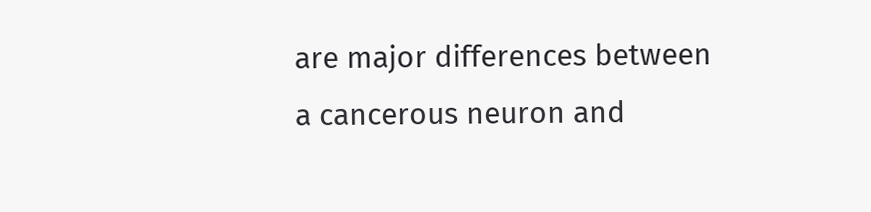are major differences between a cancerous neuron and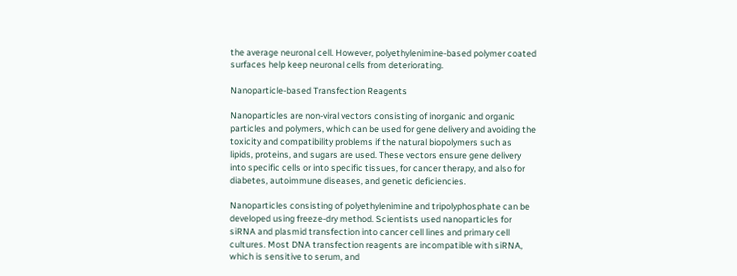the average neuronal cell. However, polyethylenimine-based polymer coated surfaces help keep neuronal cells from deteriorating.

Nanoparticle-based Transfection Reagents

Nanoparticles are non-viral vectors consisting of inorganic and organic particles and polymers, which can be used for gene delivery and avoiding the toxicity and compatibility problems if the natural biopolymers such as lipids, proteins, and sugars are used. These vectors ensure gene delivery into specific cells or into specific tissues, for cancer therapy, and also for diabetes, autoimmune diseases, and genetic deficiencies.

Nanoparticles consisting of polyethylenimine and tripolyphosphate can be developed using freeze-dry method. Scientists used nanoparticles for siRNA and plasmid transfection into cancer cell lines and primary cell cultures. Most DNA transfection reagents are incompatible with siRNA, which is sensitive to serum, and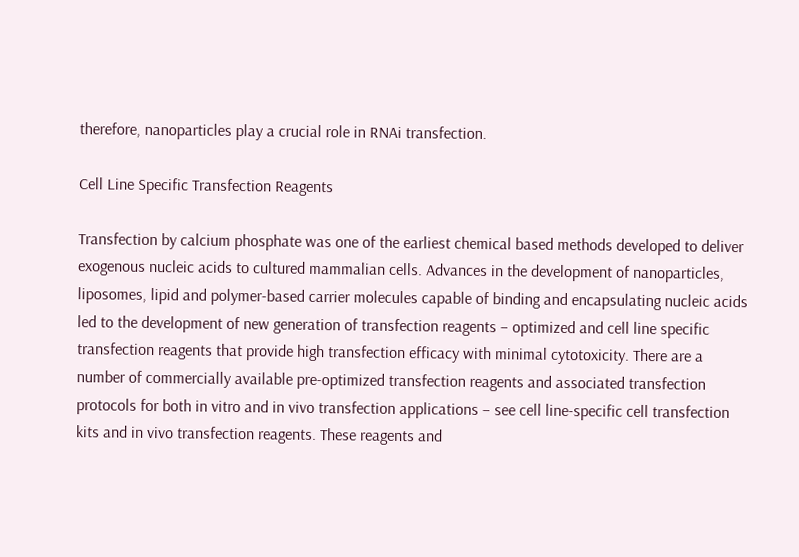therefore, nanoparticles play a crucial role in RNAi transfection.

Cell Line Specific Transfection Reagents

Transfection by calcium phosphate was one of the earliest chemical based methods developed to deliver exogenous nucleic acids to cultured mammalian cells. Advances in the development of nanoparticles, liposomes, lipid and polymer-based carrier molecules capable of binding and encapsulating nucleic acids led to the development of new generation of transfection reagents – optimized and cell line specific transfection reagents that provide high transfection efficacy with minimal cytotoxicity. There are a number of commercially available pre-optimized transfection reagents and associated transfection protocols for both in vitro and in vivo transfection applications – see cell line-specific cell transfection kits and in vivo transfection reagents. These reagents and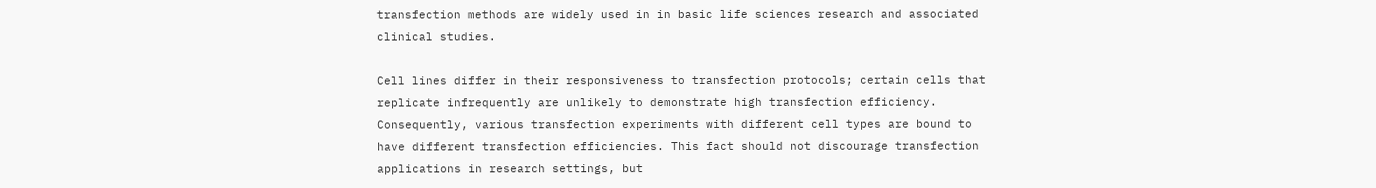transfection methods are widely used in in basic life sciences research and associated clinical studies.

Cell lines differ in their responsiveness to transfection protocols; certain cells that replicate infrequently are unlikely to demonstrate high transfection efficiency. Consequently, various transfection experiments with different cell types are bound to have different transfection efficiencies. This fact should not discourage transfection applications in research settings, but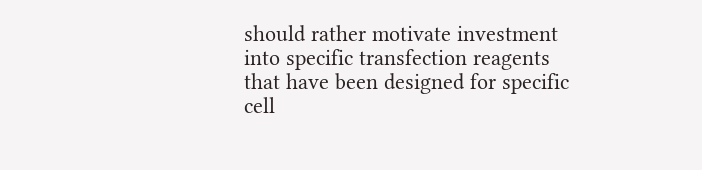should rather motivate investment into specific transfection reagents that have been designed for specific cell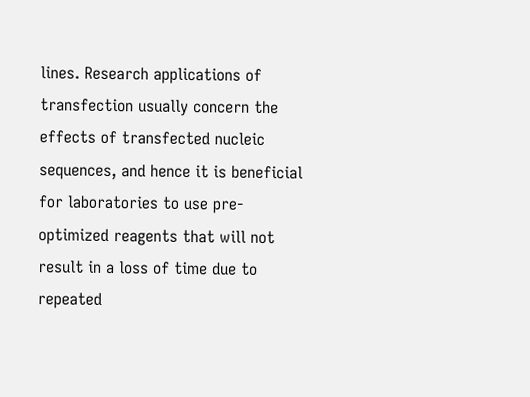lines. Research applications of transfection usually concern the effects of transfected nucleic sequences, and hence it is beneficial for laboratories to use pre-optimized reagents that will not result in a loss of time due to repeated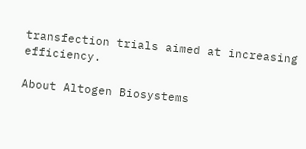transfection trials aimed at increasing efficiency.

About Altogen Biosystems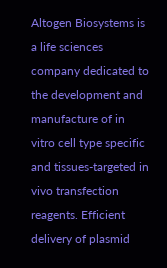Altogen Biosystems is a life sciences company dedicated to the development and manufacture of in vitro cell type specific and tissues-targeted in vivo transfection reagents. Efficient delivery of plasmid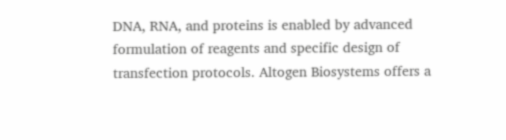DNA, RNA, and proteins is enabled by advanced formulation of reagents and specific design of transfection protocols. Altogen Biosystems offers a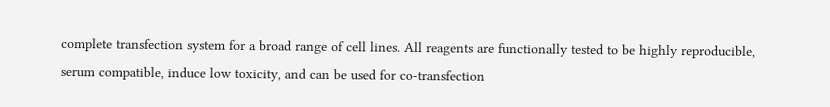complete transfection system for a broad range of cell lines. All reagents are functionally tested to be highly reproducible, serum compatible, induce low toxicity, and can be used for co-transfection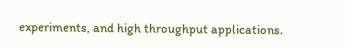experiments, and high throughput applications.